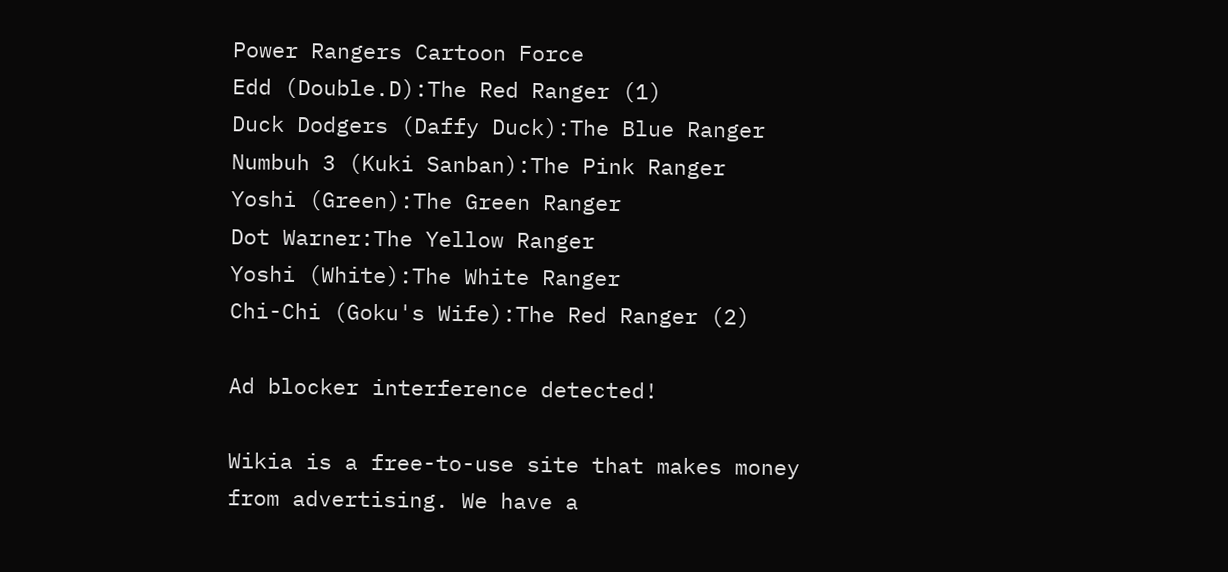Power Rangers Cartoon Force
Edd (Double.D):The Red Ranger (1)
Duck Dodgers (Daffy Duck):The Blue Ranger
Numbuh 3 (Kuki Sanban):The Pink Ranger
Yoshi (Green):The Green Ranger
Dot Warner:The Yellow Ranger
Yoshi (White):The White Ranger
Chi-Chi (Goku's Wife):The Red Ranger (2)

Ad blocker interference detected!

Wikia is a free-to-use site that makes money from advertising. We have a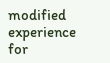modified experience for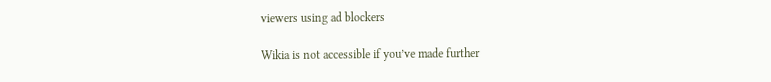viewers using ad blockers

Wikia is not accessible if you’ve made further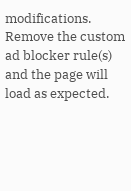modifications. Remove the custom ad blocker rule(s) and the page will load as expected.